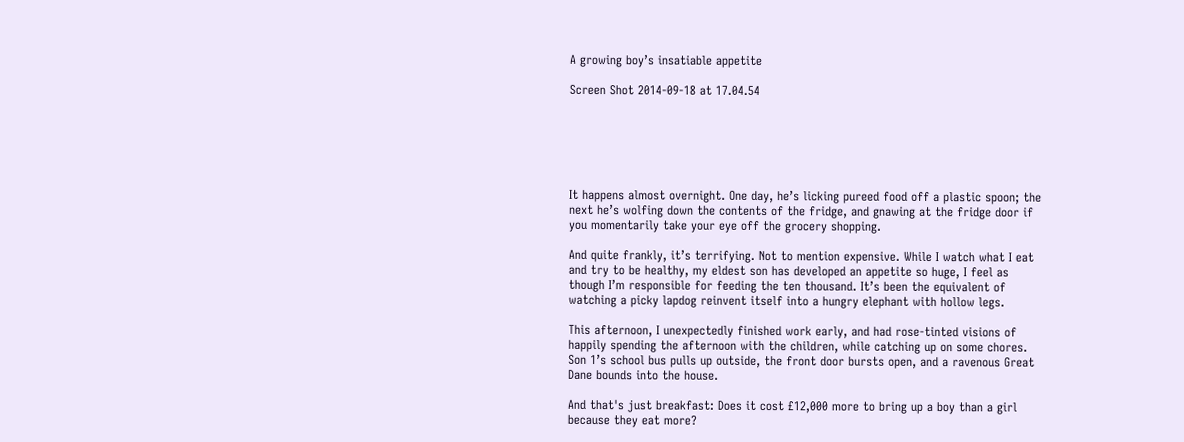A growing boy’s insatiable appetite

Screen Shot 2014-09-18 at 17.04.54






It happens almost overnight. One day, he’s licking pureed food off a plastic spoon; the next he’s wolfing down the contents of the fridge, and gnawing at the fridge door if you momentarily take your eye off the grocery shopping.

And quite frankly, it’s terrifying. Not to mention expensive. While I watch what I eat and try to be healthy, my eldest son has developed an appetite so huge, I feel as though I’m responsible for feeding the ten thousand. It’s been the equivalent of watching a picky lapdog reinvent itself into a hungry elephant with hollow legs.

This afternoon, I unexpectedly finished work early, and had rose-tinted visions of happily spending the afternoon with the children, while catching up on some chores. Son 1’s school bus pulls up outside, the front door bursts open, and a ravenous Great Dane bounds into the house.

And that's just breakfast: Does it cost £12,000 more to bring up a boy than a girl because they eat more?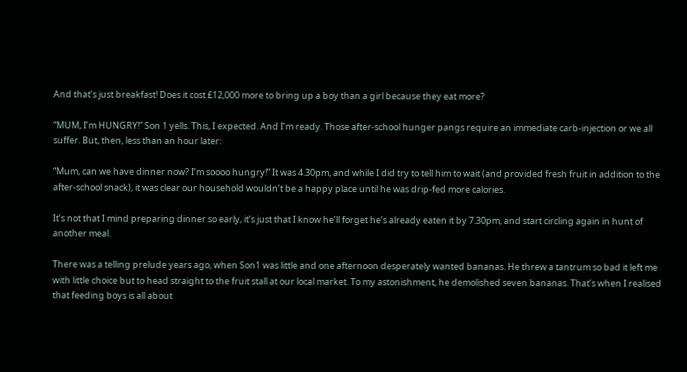And that’s just breakfast! Does it cost £12,000 more to bring up a boy than a girl because they eat more?

“MUM, I’m HUNGRY!” Son 1 yells. This, I expected. And I’m ready. Those after-school hunger pangs require an immediate carb-injection or we all suffer. But, then, less than an hour later:

“Mum, can we have dinner now? I’m soooo hungry!” It was 4.30pm, and while I did try to tell him to wait (and provided fresh fruit in addition to the after-school snack), it was clear our household wouldn’t be a happy place until he was drip-fed more calories.

It’s not that I mind preparing dinner so early, it’s just that I know he’ll forget he’s already eaten it by 7.30pm, and start circling again in hunt of another meal.

There was a telling prelude years ago, when Son1 was little and one afternoon desperately wanted bananas. He threw a tantrum so bad it left me with little choice but to head straight to the fruit stall at our local market. To my astonishment, he demolished seven bananas. That’s when I realised that feeding boys is all about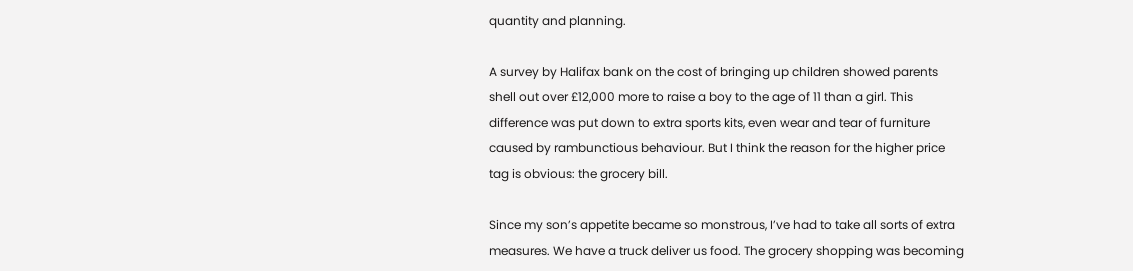quantity and planning.

A survey by Halifax bank on the cost of bringing up children showed parents shell out over £12,000 more to raise a boy to the age of 11 than a girl. This difference was put down to extra sports kits, even wear and tear of furniture caused by rambunctious behaviour. But I think the reason for the higher price tag is obvious: the grocery bill.

Since my son’s appetite became so monstrous, I’ve had to take all sorts of extra measures. We have a truck deliver us food. The grocery shopping was becoming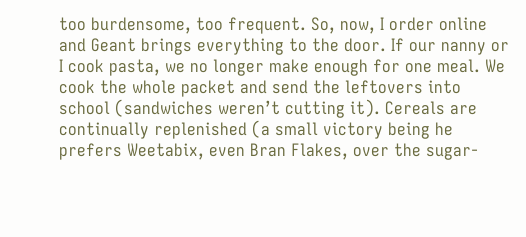too burdensome, too frequent. So, now, I order online and Geant brings everything to the door. If our nanny or I cook pasta, we no longer make enough for one meal. We cook the whole packet and send the leftovers into school (sandwiches weren’t cutting it). Cereals are continually replenished (a small victory being he prefers Weetabix, even Bran Flakes, over the sugar-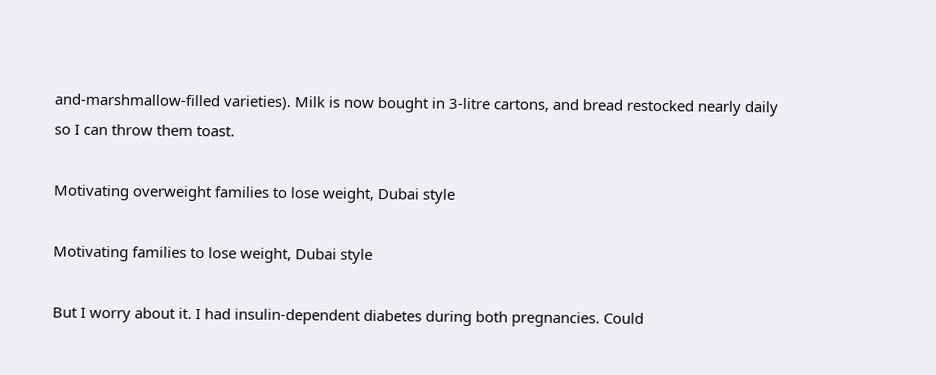and-marshmallow-filled varieties). Milk is now bought in 3-litre cartons, and bread restocked nearly daily so I can throw them toast.

Motivating overweight families to lose weight, Dubai style

Motivating families to lose weight, Dubai style

But I worry about it. I had insulin-dependent diabetes during both pregnancies. Could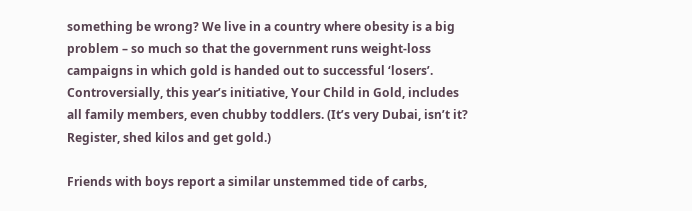something be wrong? We live in a country where obesity is a big problem – so much so that the government runs weight-loss campaigns in which gold is handed out to successful ‘losers’. Controversially, this year’s initiative, Your Child in Gold, includes all family members, even chubby toddlers. (It’s very Dubai, isn’t it? Register, shed kilos and get gold.)

Friends with boys report a similar unstemmed tide of carbs,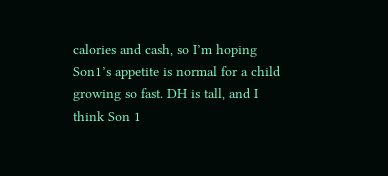calories and cash, so I’m hoping Son1’s appetite is normal for a child growing so fast. DH is tall, and I think Son 1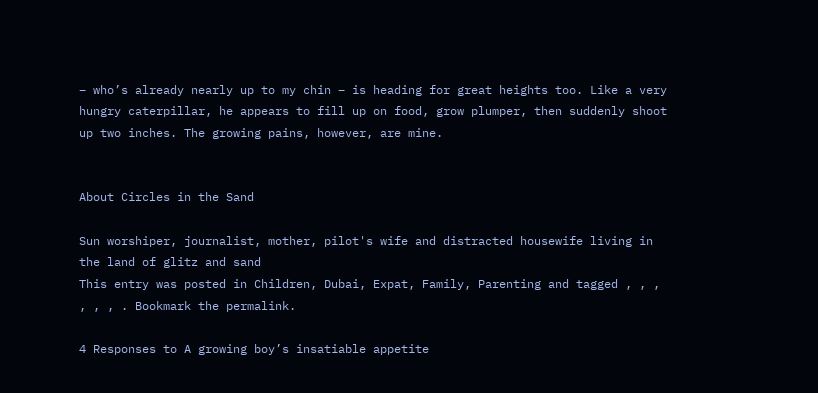– who’s already nearly up to my chin – is heading for great heights too. Like a very hungry caterpillar, he appears to fill up on food, grow plumper, then suddenly shoot up two inches. The growing pains, however, are mine.


About Circles in the Sand

Sun worshiper, journalist, mother, pilot's wife and distracted housewife living in the land of glitz and sand
This entry was posted in Children, Dubai, Expat, Family, Parenting and tagged , , , , , , . Bookmark the permalink.

4 Responses to A growing boy’s insatiable appetite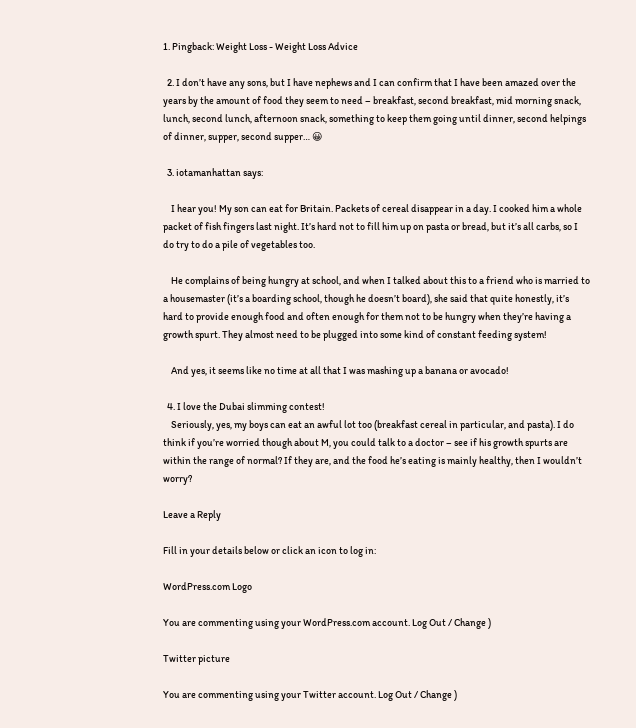1. Pingback: Weight Loss - Weight Loss Advice

  2. I don’t have any sons, but I have nephews and I can confirm that I have been amazed over the years by the amount of food they seem to need – breakfast, second breakfast, mid morning snack, lunch, second lunch, afternoon snack, something to keep them going until dinner, second helpings of dinner, supper, second supper… 😀

  3. iotamanhattan says:

    I hear you! My son can eat for Britain. Packets of cereal disappear in a day. I cooked him a whole packet of fish fingers last night. It’s hard not to fill him up on pasta or bread, but it’s all carbs, so I do try to do a pile of vegetables too.

    He complains of being hungry at school, and when I talked about this to a friend who is married to a housemaster (it’s a boarding school, though he doesn’t board), she said that quite honestly, it’s hard to provide enough food and often enough for them not to be hungry when they’re having a growth spurt. They almost need to be plugged into some kind of constant feeding system!

    And yes, it seems like no time at all that I was mashing up a banana or avocado!

  4. I love the Dubai slimming contest!
    Seriously, yes, my boys can eat an awful lot too (breakfast cereal in particular, and pasta). I do think if you’re worried though about M, you could talk to a doctor – see if his growth spurts are within the range of normal? If they are, and the food he’s eating is mainly healthy, then I wouldn’t worry?

Leave a Reply

Fill in your details below or click an icon to log in:

WordPress.com Logo

You are commenting using your WordPress.com account. Log Out / Change )

Twitter picture

You are commenting using your Twitter account. Log Out / Change )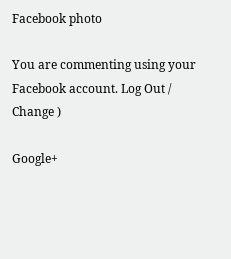Facebook photo

You are commenting using your Facebook account. Log Out / Change )

Google+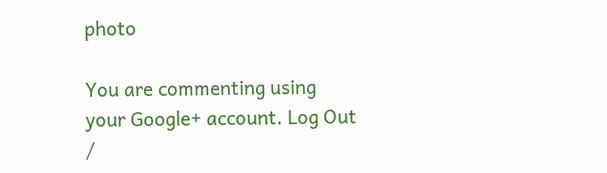photo

You are commenting using your Google+ account. Log Out /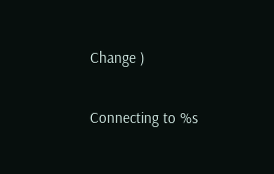Change )

Connecting to %s